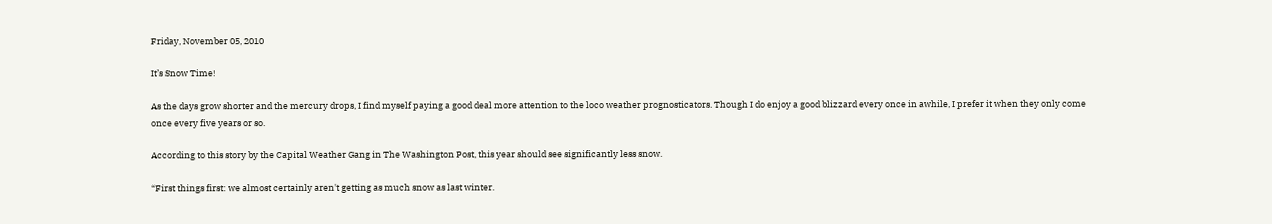Friday, November 05, 2010

It’s Snow Time!

As the days grow shorter and the mercury drops, I find myself paying a good deal more attention to the loco weather prognosticators. Though I do enjoy a good blizzard every once in awhile, I prefer it when they only come once every five years or so.

According to this story by the Capital Weather Gang in The Washington Post, this year should see significantly less snow.

“First things first: we almost certainly aren't getting as much snow as last winter.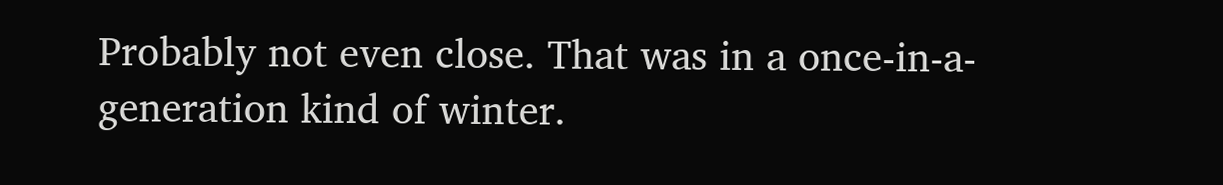Probably not even close. That was in a once-in-a-generation kind of winter.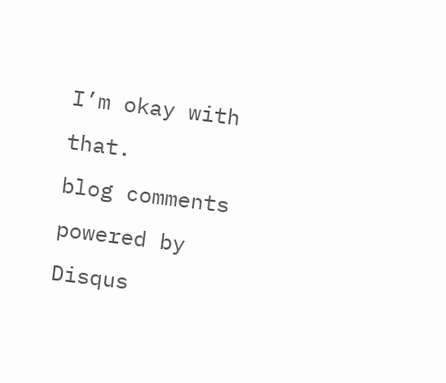I’m okay with that.
blog comments powered by Disqus